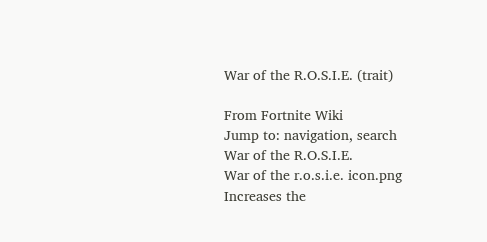War of the R.O.S.I.E. (trait)

From Fortnite Wiki
Jump to: navigation, search
War of the R.O.S.I.E.
War of the r.o.s.i.e. icon.png
Increases the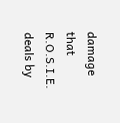damage that R.O.S.I.E. deals by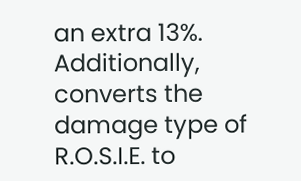an extra 13%. Additionally, converts the damage type of R.O.S.I.E. to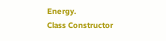Energy.
Class Constructor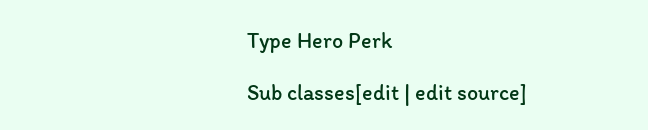Type Hero Perk

Sub classes[edit | edit source]